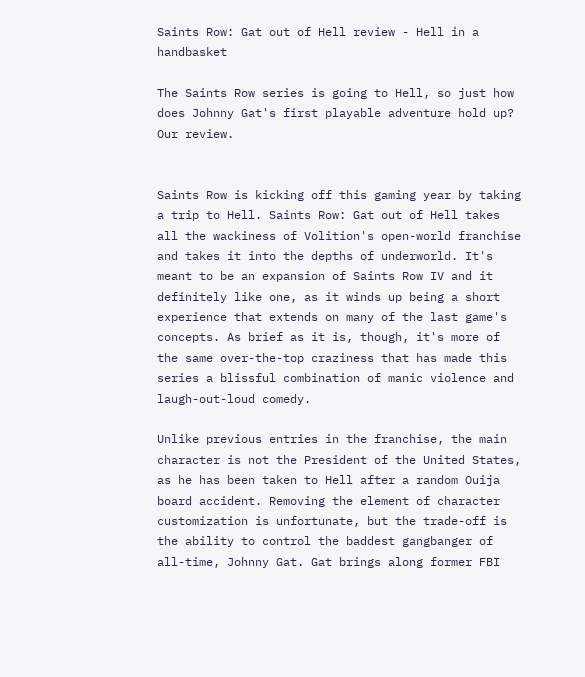Saints Row: Gat out of Hell review - Hell in a handbasket

The Saints Row series is going to Hell, so just how does Johnny Gat's first playable adventure hold up? Our review.


Saints Row is kicking off this gaming year by taking a trip to Hell. Saints Row: Gat out of Hell takes all the wackiness of Volition's open-world franchise and takes it into the depths of underworld. It's meant to be an expansion of Saints Row IV and it definitely like one, as it winds up being a short experience that extends on many of the last game's concepts. As brief as it is, though, it's more of the same over-the-top craziness that has made this series a blissful combination of manic violence and laugh-out-loud comedy.

Unlike previous entries in the franchise, the main character is not the President of the United States, as he has been taken to Hell after a random Ouija board accident. Removing the element of character customization is unfortunate, but the trade-off is the ability to control the baddest gangbanger of all-time, Johnny Gat. Gat brings along former FBI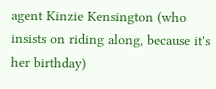agent Kinzie Kensington (who insists on riding along, because it's her birthday)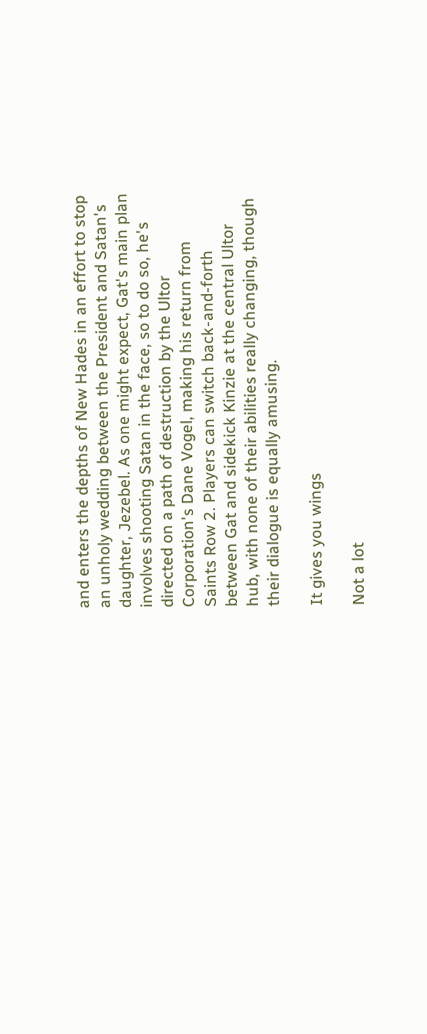and enters the depths of New Hades in an effort to stop an unholy wedding between the President and Satan's daughter, Jezebel. As one might expect, Gat's main plan involves shooting Satan in the face, so to do so, he's directed on a path of destruction by the Ultor Corporation's Dane Vogel, making his return from Saints Row 2. Players can switch back-and-forth between Gat and sidekick Kinzie at the central Ultor hub, with none of their abilities really changing, though their dialogue is equally amusing.

It gives you wings

Not a lot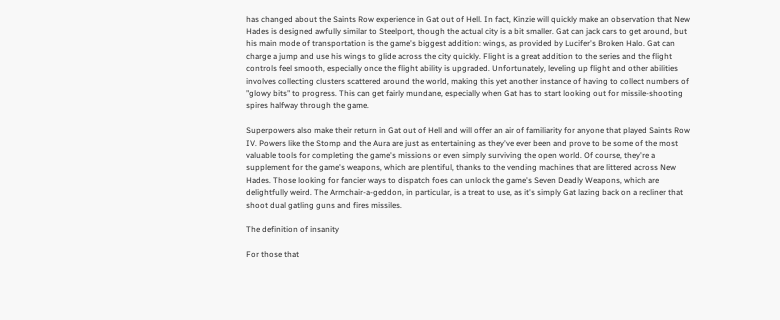has changed about the Saints Row experience in Gat out of Hell. In fact, Kinzie will quickly make an observation that New Hades is designed awfully similar to Steelport, though the actual city is a bit smaller. Gat can jack cars to get around, but his main mode of transportation is the game's biggest addition: wings, as provided by Lucifer's Broken Halo. Gat can charge a jump and use his wings to glide across the city quickly. Flight is a great addition to the series and the flight controls feel smooth, especially once the flight ability is upgraded. Unfortunately, leveling up flight and other abilities involves collecting clusters scattered around the world, making this yet another instance of having to collect numbers of "glowy bits" to progress. This can get fairly mundane, especially when Gat has to start looking out for missile-shooting spires halfway through the game.

Superpowers also make their return in Gat out of Hell and will offer an air of familiarity for anyone that played Saints Row IV. Powers like the Stomp and the Aura are just as entertaining as they've ever been and prove to be some of the most valuable tools for completing the game's missions or even simply surviving the open world. Of course, they're a supplement for the game's weapons, which are plentiful, thanks to the vending machines that are littered across New Hades. Those looking for fancier ways to dispatch foes can unlock the game's Seven Deadly Weapons, which are delightfully weird. The Armchair-a-geddon, in particular, is a treat to use, as it's simply Gat lazing back on a recliner that shoot dual gatling guns and fires missiles.

The definition of insanity

For those that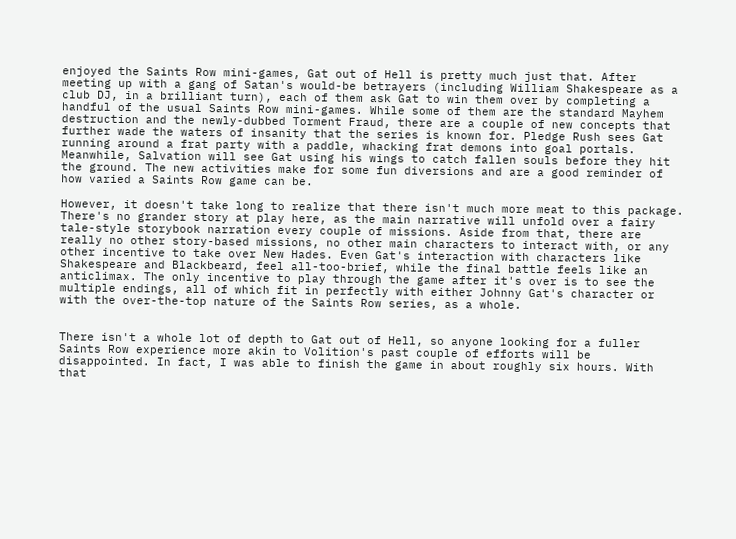enjoyed the Saints Row mini-games, Gat out of Hell is pretty much just that. After meeting up with a gang of Satan's would-be betrayers (including William Shakespeare as a club DJ, in a brilliant turn), each of them ask Gat to win them over by completing a handful of the usual Saints Row mini-games. While some of them are the standard Mayhem destruction and the newly-dubbed Torment Fraud, there are a couple of new concepts that further wade the waters of insanity that the series is known for. Pledge Rush sees Gat running around a frat party with a paddle, whacking frat demons into goal portals. Meanwhile, Salvation will see Gat using his wings to catch fallen souls before they hit the ground. The new activities make for some fun diversions and are a good reminder of how varied a Saints Row game can be.

However, it doesn't take long to realize that there isn't much more meat to this package. There's no grander story at play here, as the main narrative will unfold over a fairy tale-style storybook narration every couple of missions. Aside from that, there are really no other story-based missions, no other main characters to interact with, or any other incentive to take over New Hades. Even Gat's interaction with characters like Shakespeare and Blackbeard, feel all-too-brief, while the final battle feels like an anticlimax. The only incentive to play through the game after it's over is to see the multiple endings, all of which fit in perfectly with either Johnny Gat's character or with the over-the-top nature of the Saints Row series, as a whole.


There isn't a whole lot of depth to Gat out of Hell, so anyone looking for a fuller Saints Row experience more akin to Volition's past couple of efforts will be disappointed. In fact, I was able to finish the game in about roughly six hours. With that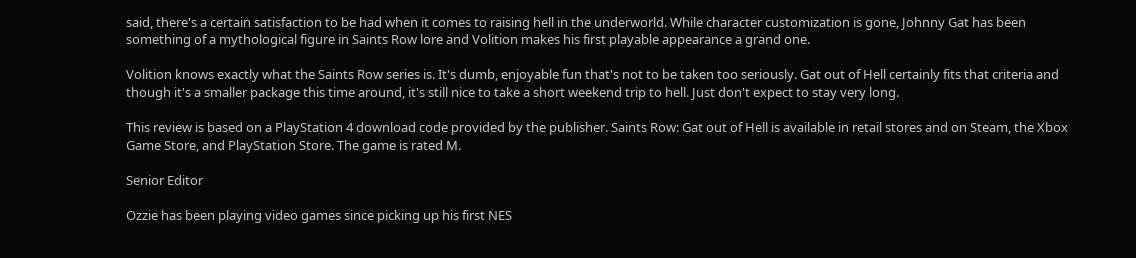said, there's a certain satisfaction to be had when it comes to raising hell in the underworld. While character customization is gone, Johnny Gat has been something of a mythological figure in Saints Row lore and Volition makes his first playable appearance a grand one.

Volition knows exactly what the Saints Row series is. It's dumb, enjoyable fun that's not to be taken too seriously. Gat out of Hell certainly fits that criteria and though it's a smaller package this time around, it's still nice to take a short weekend trip to hell. Just don't expect to stay very long.

This review is based on a PlayStation 4 download code provided by the publisher. Saints Row: Gat out of Hell is available in retail stores and on Steam, the Xbox Game Store, and PlayStation Store. The game is rated M.

Senior Editor

Ozzie has been playing video games since picking up his first NES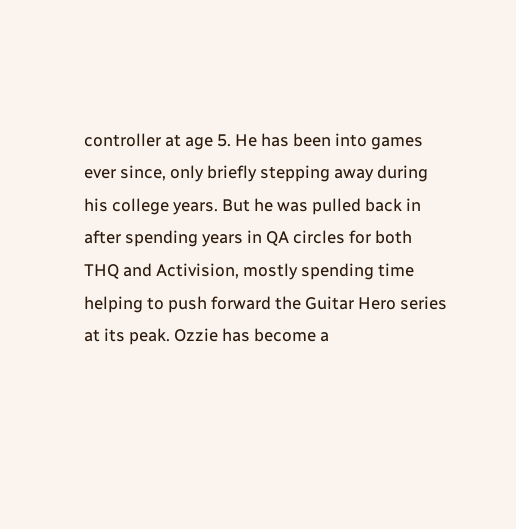controller at age 5. He has been into games ever since, only briefly stepping away during his college years. But he was pulled back in after spending years in QA circles for both THQ and Activision, mostly spending time helping to push forward the Guitar Hero series at its peak. Ozzie has become a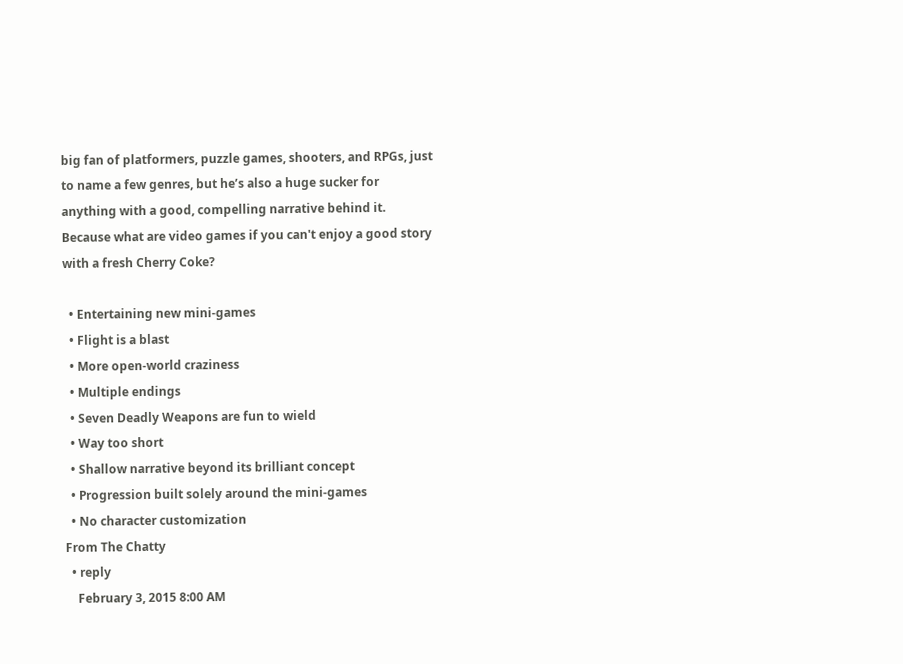big fan of platformers, puzzle games, shooters, and RPGs, just to name a few genres, but he’s also a huge sucker for anything with a good, compelling narrative behind it. Because what are video games if you can't enjoy a good story with a fresh Cherry Coke?

  • Entertaining new mini-games
  • Flight is a blast
  • More open-world craziness
  • Multiple endings
  • Seven Deadly Weapons are fun to wield
  • Way too short
  • Shallow narrative beyond its brilliant concept
  • Progression built solely around the mini-games
  • No character customization
From The Chatty
  • reply
    February 3, 2015 8:00 AM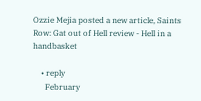Ozzie Mejia posted a new article, Saints Row: Gat out of Hell review - Hell in a handbasket

    • reply
      February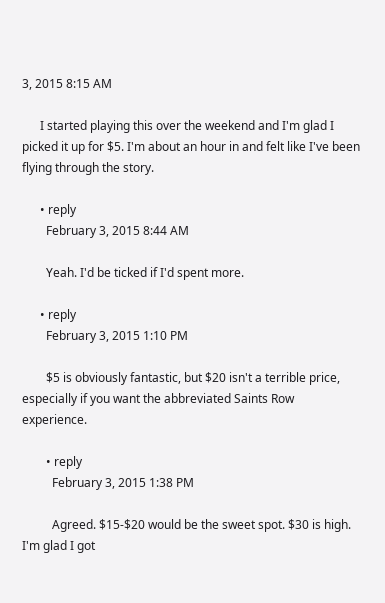3, 2015 8:15 AM

      I started playing this over the weekend and I'm glad I picked it up for $5. I'm about an hour in and felt like I've been flying through the story.

      • reply
        February 3, 2015 8:44 AM

        Yeah. I'd be ticked if I'd spent more.

      • reply
        February 3, 2015 1:10 PM

        $5 is obviously fantastic, but $20 isn't a terrible price, especially if you want the abbreviated Saints Row experience.

        • reply
          February 3, 2015 1:38 PM

          Agreed. $15-$20 would be the sweet spot. $30 is high. I'm glad I got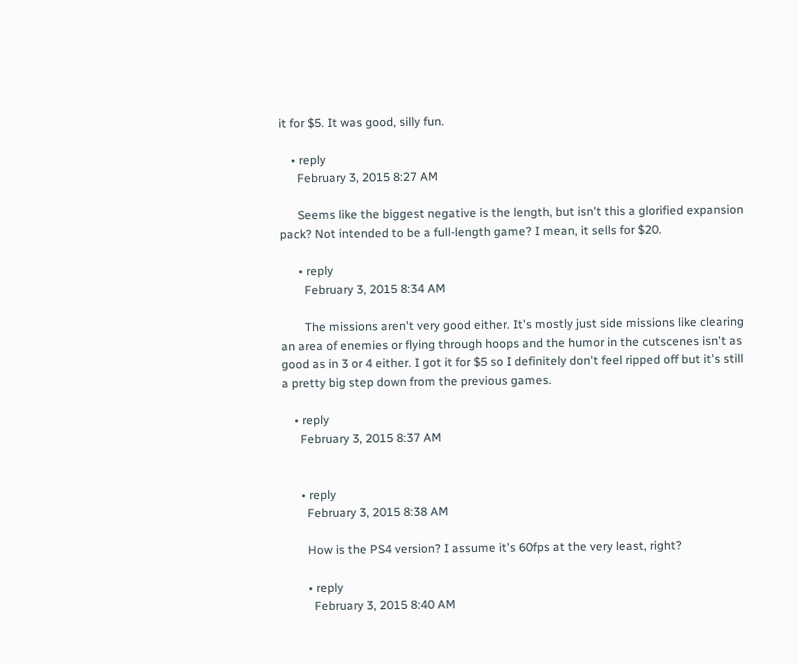it for $5. It was good, silly fun.

    • reply
      February 3, 2015 8:27 AM

      Seems like the biggest negative is the length, but isn't this a glorified expansion pack? Not intended to be a full-length game? I mean, it sells for $20.

      • reply
        February 3, 2015 8:34 AM

        The missions aren't very good either. It's mostly just side missions like clearing an area of enemies or flying through hoops and the humor in the cutscenes isn't as good as in 3 or 4 either. I got it for $5 so I definitely don't feel ripped off but it's still a pretty big step down from the previous games.

    • reply
      February 3, 2015 8:37 AM


      • reply
        February 3, 2015 8:38 AM

        How is the PS4 version? I assume it's 60fps at the very least, right?

        • reply
          February 3, 2015 8:40 AM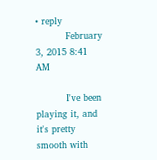• reply
          February 3, 2015 8:41 AM

          I've been playing it, and it's pretty smooth with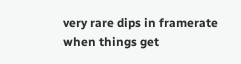very rare dips in framerate when things get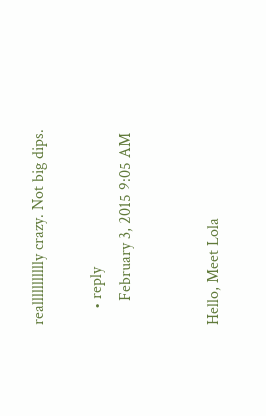reallllllllllly crazy. Not big dips.

    • reply
      February 3, 2015 9:05 AM


Hello, Meet Lola